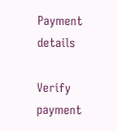Payment details

Verify payment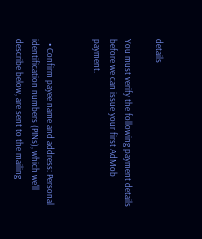details

You must verify the following payment details before we can issue your first AdMob payment.


  • Confirm payee name and address: Personal identification numbers (PINs), which we'll describe below, are sent to the mailing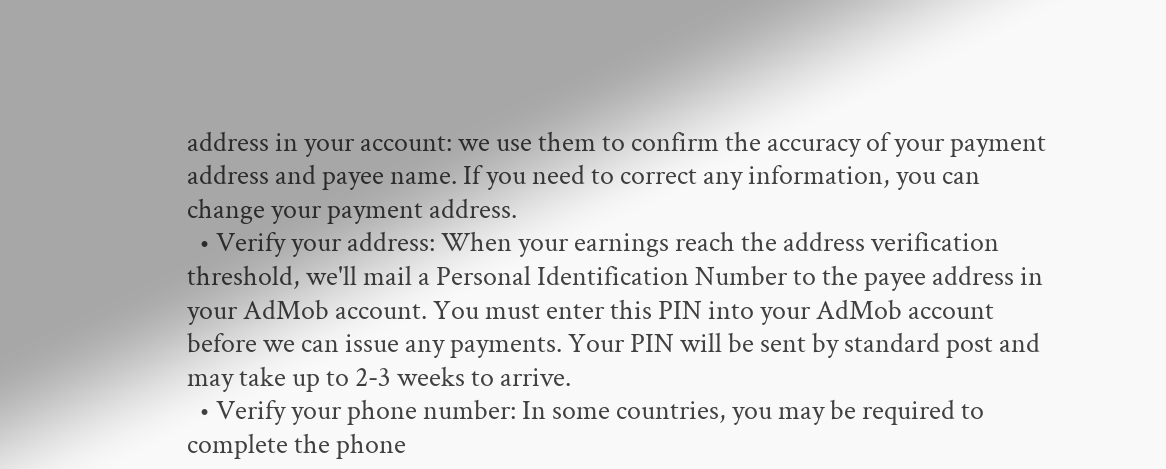address in your account: we use them to confirm the accuracy of your payment address and payee name. If you need to correct any information, you can change your payment address.
  • Verify your address: When your earnings reach the address verification threshold, we'll mail a Personal Identification Number to the payee address in your AdMob account. You must enter this PIN into your AdMob account before we can issue any payments. Your PIN will be sent by standard post and may take up to 2-3 weeks to arrive.
  • Verify your phone number: In some countries, you may be required to complete the phone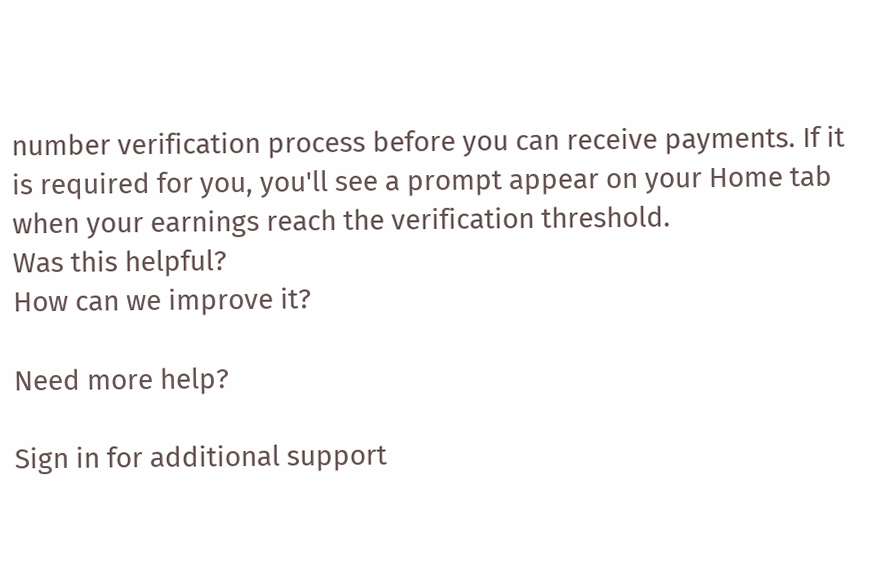number verification process before you can receive payments. If it is required for you, you'll see a prompt appear on your Home tab when your earnings reach the verification threshold.
Was this helpful?
How can we improve it?

Need more help?

Sign in for additional support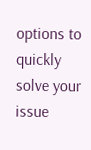options to quickly solve your issue